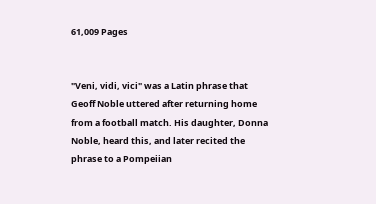61,009 Pages


"Veni, vidi, vici" was a Latin phrase that Geoff Noble uttered after returning home from a football match. His daughter, Donna Noble, heard this, and later recited the phrase to a Pompeiian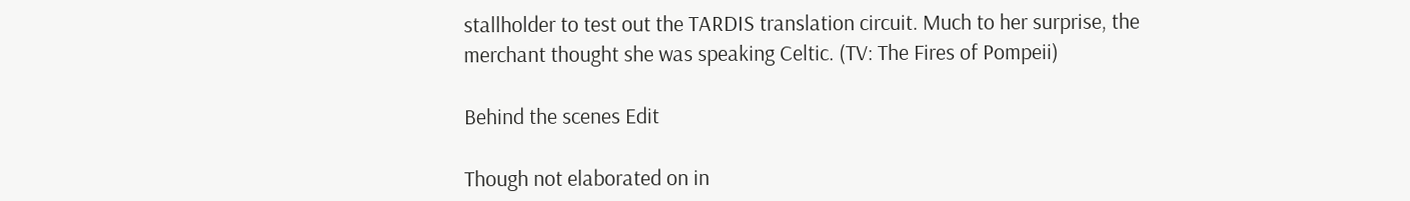stallholder to test out the TARDIS translation circuit. Much to her surprise, the merchant thought she was speaking Celtic. (TV: The Fires of Pompeii)

Behind the scenes Edit

Though not elaborated on in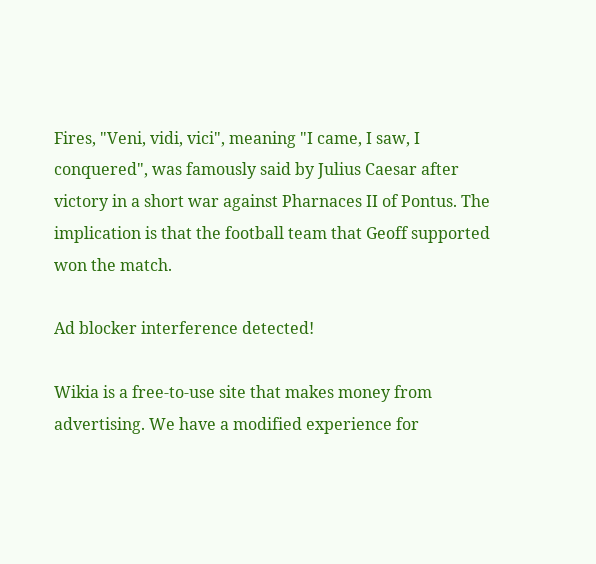Fires, "Veni, vidi, vici", meaning "I came, I saw, I conquered", was famously said by Julius Caesar after victory in a short war against Pharnaces II of Pontus. The implication is that the football team that Geoff supported won the match.

Ad blocker interference detected!

Wikia is a free-to-use site that makes money from advertising. We have a modified experience for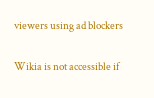viewers using ad blockers

Wikia is not accessible if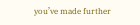you’ve made further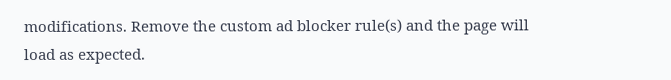modifications. Remove the custom ad blocker rule(s) and the page will load as expected.